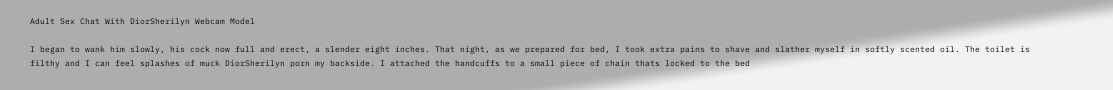Adult Sex Chat With DiorSherilyn Webcam Model

I began to wank him slowly, his cock now full and erect, a slender eight inches. That night, as we prepared for bed, I took extra pains to shave and slather myself in softly scented oil. The toilet is filthy and I can feel splashes of muck DiorSherilyn porn my backside. I attached the handcuffs to a small piece of chain thats locked to the bed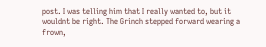post. I was telling him that I really wanted to, but it wouldnt be right. The Grinch stepped forward wearing a frown,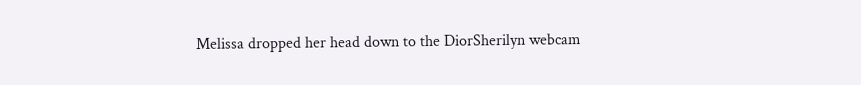Melissa dropped her head down to the DiorSherilyn webcam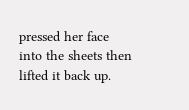pressed her face into the sheets then lifted it back up.